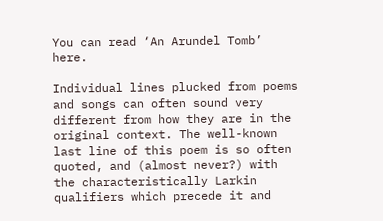You can read ‘An Arundel Tomb’ here.

Individual lines plucked from poems and songs can often sound very different from how they are in the original context. The well-known last line of this poem is so often quoted, and (almost never?) with the characteristically Larkin qualifiers which precede it and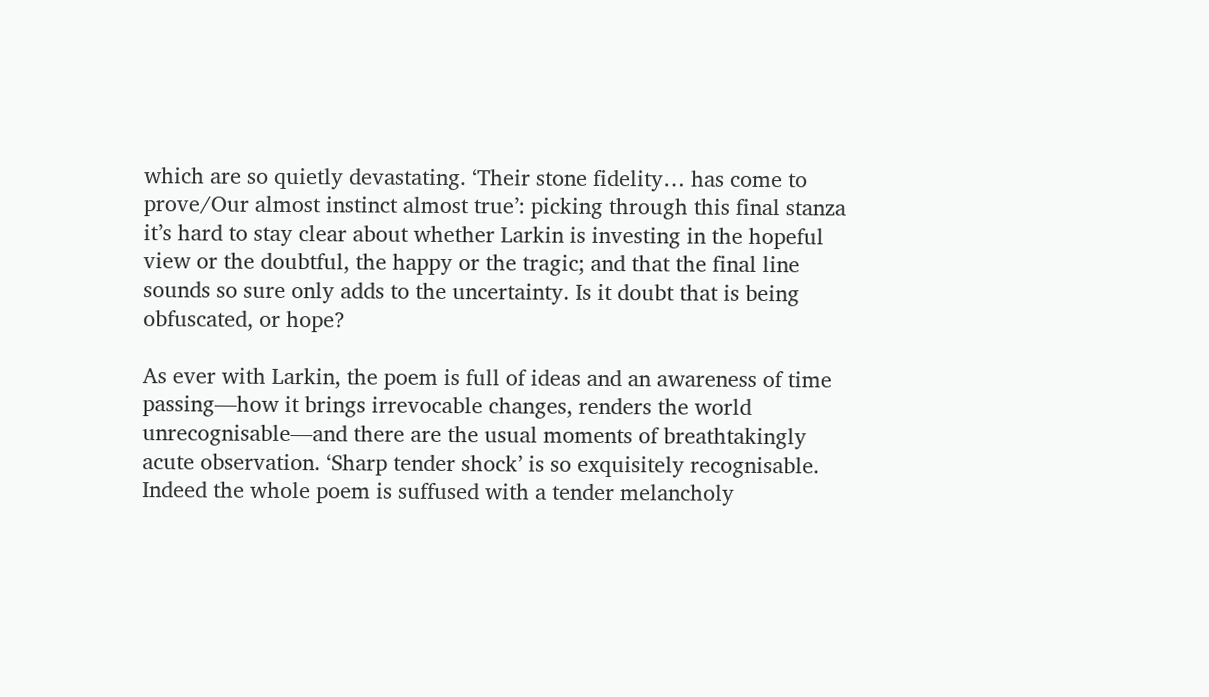which are so quietly devastating. ‘Their stone fidelity… has come to prove/Our almost instinct almost true’: picking through this final stanza it’s hard to stay clear about whether Larkin is investing in the hopeful view or the doubtful, the happy or the tragic; and that the final line sounds so sure only adds to the uncertainty. Is it doubt that is being obfuscated, or hope?

As ever with Larkin, the poem is full of ideas and an awareness of time passing—how it brings irrevocable changes, renders the world unrecognisable—and there are the usual moments of breathtakingly acute observation. ‘Sharp tender shock’ is so exquisitely recognisable. Indeed the whole poem is suffused with a tender melancholy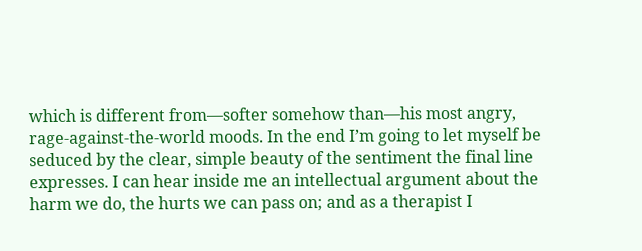which is different from—softer somehow than—his most angry, rage-against-the-world moods. In the end I’m going to let myself be seduced by the clear, simple beauty of the sentiment the final line expresses. I can hear inside me an intellectual argument about the harm we do, the hurts we can pass on; and as a therapist I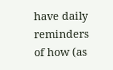have daily reminders of how (as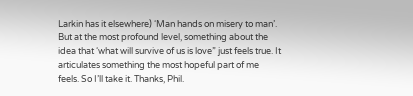Larkin has it elsewhere) ‘Man hands on misery to man’. But at the most profound level, something about the idea that ‘what will survive of us is love” just feels true. It articulates something the most hopeful part of me feels. So I’ll take it. Thanks, Phil.